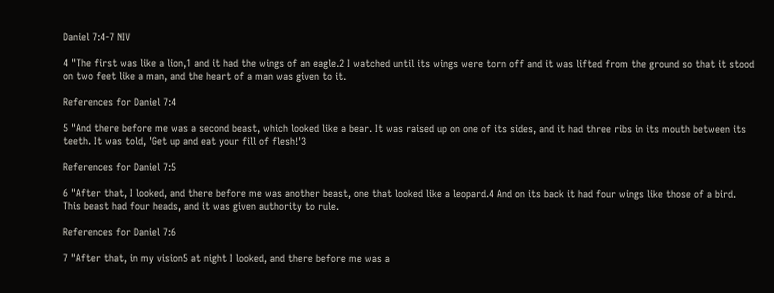Daniel 7:4-7 NIV

4 "The first was like a lion,1 and it had the wings of an eagle.2 I watched until its wings were torn off and it was lifted from the ground so that it stood on two feet like a man, and the heart of a man was given to it.

References for Daniel 7:4

5 "And there before me was a second beast, which looked like a bear. It was raised up on one of its sides, and it had three ribs in its mouth between its teeth. It was told, 'Get up and eat your fill of flesh!'3

References for Daniel 7:5

6 "After that, I looked, and there before me was another beast, one that looked like a leopard.4 And on its back it had four wings like those of a bird. This beast had four heads, and it was given authority to rule.

References for Daniel 7:6

7 "After that, in my vision5 at night I looked, and there before me was a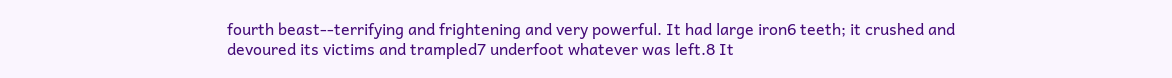fourth beast--terrifying and frightening and very powerful. It had large iron6 teeth; it crushed and devoured its victims and trampled7 underfoot whatever was left.8 It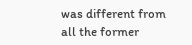was different from all the former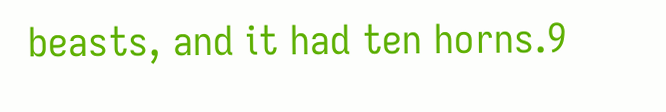beasts, and it had ten horns.9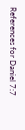References for Daniel 7:7